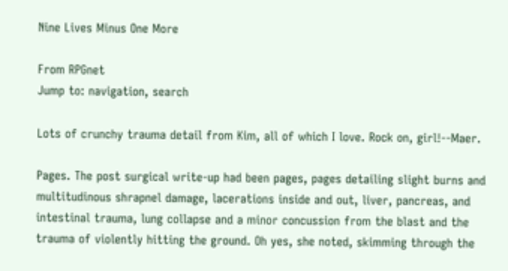Nine Lives Minus One More

From RPGnet
Jump to: navigation, search

Lots of crunchy trauma detail from Kim, all of which I love. Rock on, girl!--Maer.

Pages. The post surgical write-up had been pages, pages detailing slight burns and multitudinous shrapnel damage, lacerations inside and out, liver, pancreas, and intestinal trauma, lung collapse and a minor concussion from the blast and the trauma of violently hitting the ground. Oh yes, she noted, skimming through the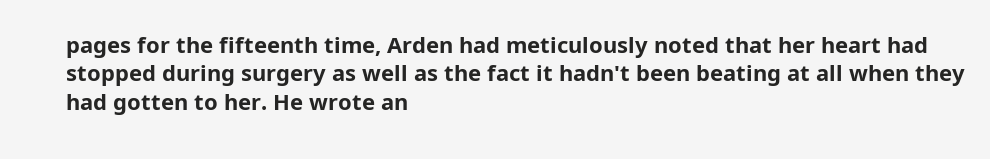pages for the fifteenth time, Arden had meticulously noted that her heart had stopped during surgery as well as the fact it hadn't been beating at all when they had gotten to her. He wrote an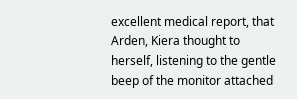excellent medical report, that Arden, Kiera thought to herself, listening to the gentle beep of the monitor attached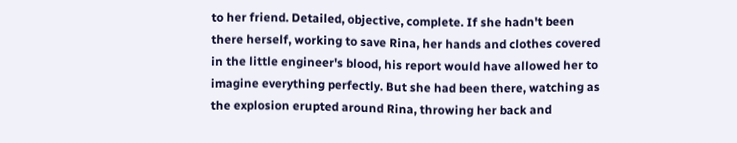to her friend. Detailed, objective, complete. If she hadn't been there herself, working to save Rina, her hands and clothes covered in the little engineer's blood, his report would have allowed her to imagine everything perfectly. But she had been there, watching as the explosion erupted around Rina, throwing her back and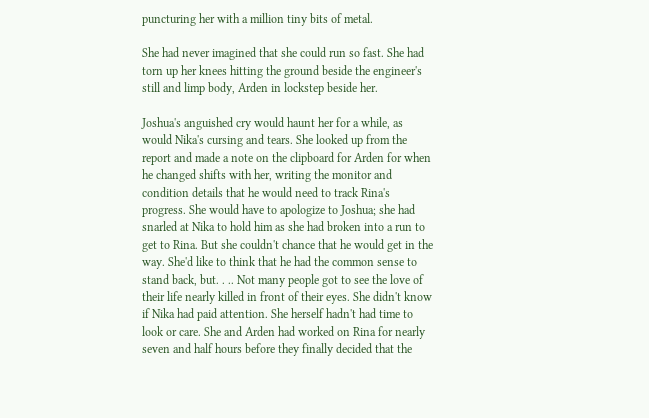puncturing her with a million tiny bits of metal.

She had never imagined that she could run so fast. She had torn up her knees hitting the ground beside the engineer's still and limp body, Arden in lockstep beside her.

Joshua's anguished cry would haunt her for a while, as would Nika's cursing and tears. She looked up from the report and made a note on the clipboard for Arden for when he changed shifts with her, writing the monitor and condition details that he would need to track Rina's progress. She would have to apologize to Joshua; she had snarled at Nika to hold him as she had broken into a run to get to Rina. But she couldn't chance that he would get in the way. She'd like to think that he had the common sense to stand back, but. . .. Not many people got to see the love of their life nearly killed in front of their eyes. She didn't know if Nika had paid attention. She herself hadn't had time to look or care. She and Arden had worked on Rina for nearly seven and half hours before they finally decided that the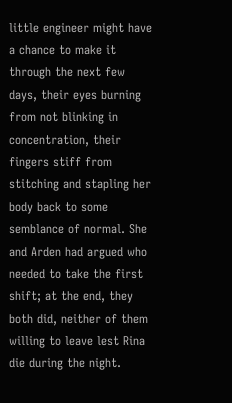little engineer might have a chance to make it through the next few days, their eyes burning from not blinking in concentration, their fingers stiff from stitching and stapling her body back to some semblance of normal. She and Arden had argued who needed to take the first shift; at the end, they both did, neither of them willing to leave lest Rina die during the night.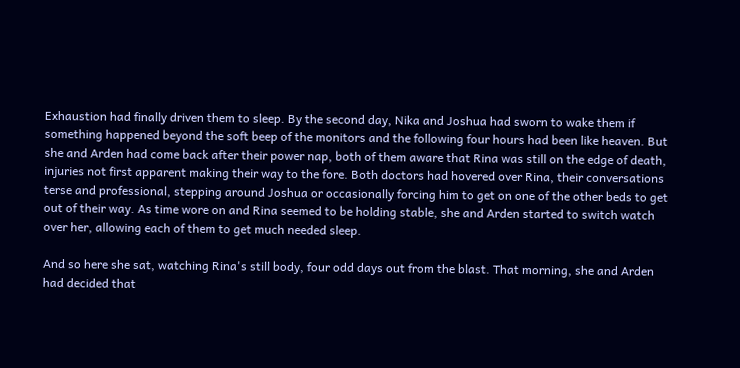Exhaustion had finally driven them to sleep. By the second day, Nika and Joshua had sworn to wake them if something happened beyond the soft beep of the monitors and the following four hours had been like heaven. But she and Arden had come back after their power nap, both of them aware that Rina was still on the edge of death, injuries not first apparent making their way to the fore. Both doctors had hovered over Rina, their conversations terse and professional, stepping around Joshua or occasionally forcing him to get on one of the other beds to get out of their way. As time wore on and Rina seemed to be holding stable, she and Arden started to switch watch over her, allowing each of them to get much needed sleep.

And so here she sat, watching Rina's still body, four odd days out from the blast. That morning, she and Arden had decided that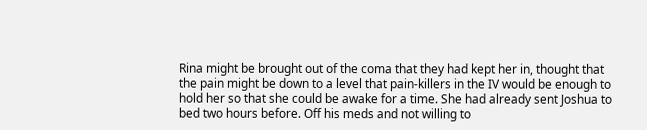Rina might be brought out of the coma that they had kept her in, thought that the pain might be down to a level that pain-killers in the IV would be enough to hold her so that she could be awake for a time. She had already sent Joshua to bed two hours before. Off his meds and not willing to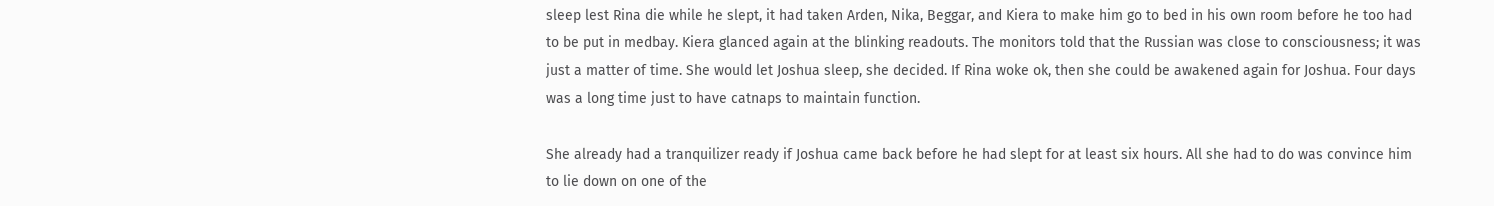sleep lest Rina die while he slept, it had taken Arden, Nika, Beggar, and Kiera to make him go to bed in his own room before he too had to be put in medbay. Kiera glanced again at the blinking readouts. The monitors told that the Russian was close to consciousness; it was just a matter of time. She would let Joshua sleep, she decided. If Rina woke ok, then she could be awakened again for Joshua. Four days was a long time just to have catnaps to maintain function.

She already had a tranquilizer ready if Joshua came back before he had slept for at least six hours. All she had to do was convince him to lie down on one of the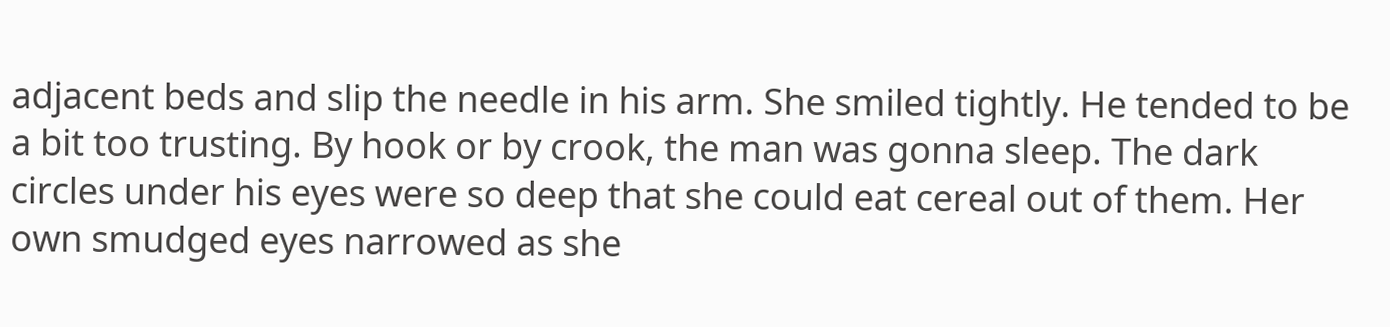adjacent beds and slip the needle in his arm. She smiled tightly. He tended to be a bit too trusting. By hook or by crook, the man was gonna sleep. The dark circles under his eyes were so deep that she could eat cereal out of them. Her own smudged eyes narrowed as she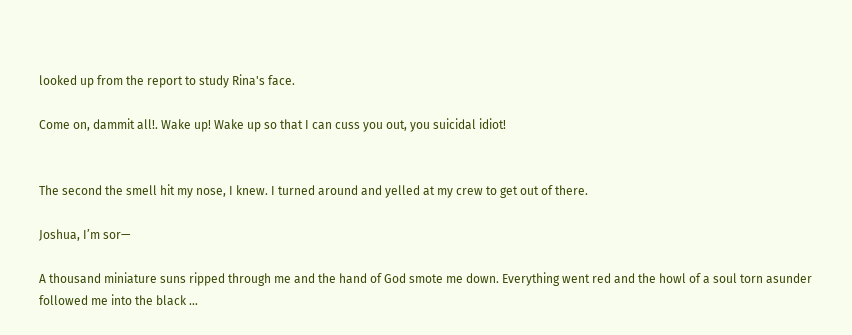looked up from the report to study Rina's face.

Come on, dammit all!. Wake up! Wake up so that I can cuss you out, you suicidal idiot!


The second the smell hit my nose, I knew. I turned around and yelled at my crew to get out of there.

Joshua, I’m sor—

A thousand miniature suns ripped through me and the hand of God smote me down. Everything went red and the howl of a soul torn asunder followed me into the black …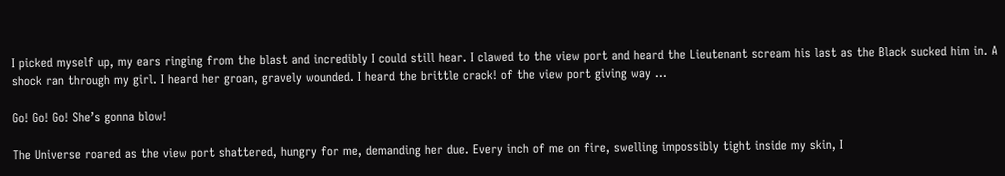I picked myself up, my ears ringing from the blast and incredibly I could still hear. I clawed to the view port and heard the Lieutenant scream his last as the Black sucked him in. A shock ran through my girl. I heard her groan, gravely wounded. I heard the brittle crack! of the view port giving way …

Go! Go! Go! She’s gonna blow!

The Universe roared as the view port shattered, hungry for me, demanding her due. Every inch of me on fire, swelling impossibly tight inside my skin, I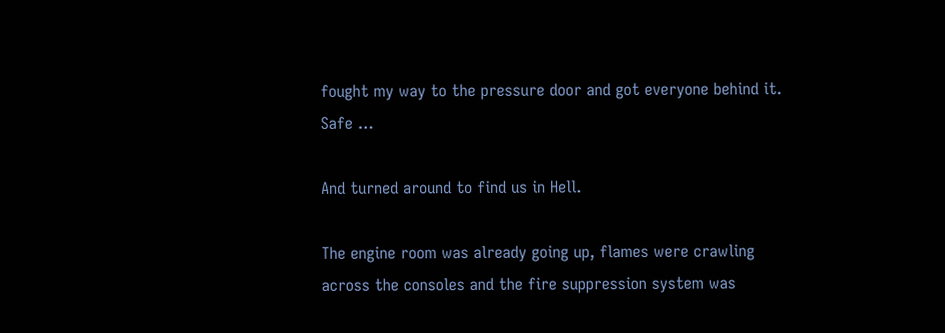fought my way to the pressure door and got everyone behind it. Safe …

And turned around to find us in Hell.

The engine room was already going up, flames were crawling across the consoles and the fire suppression system was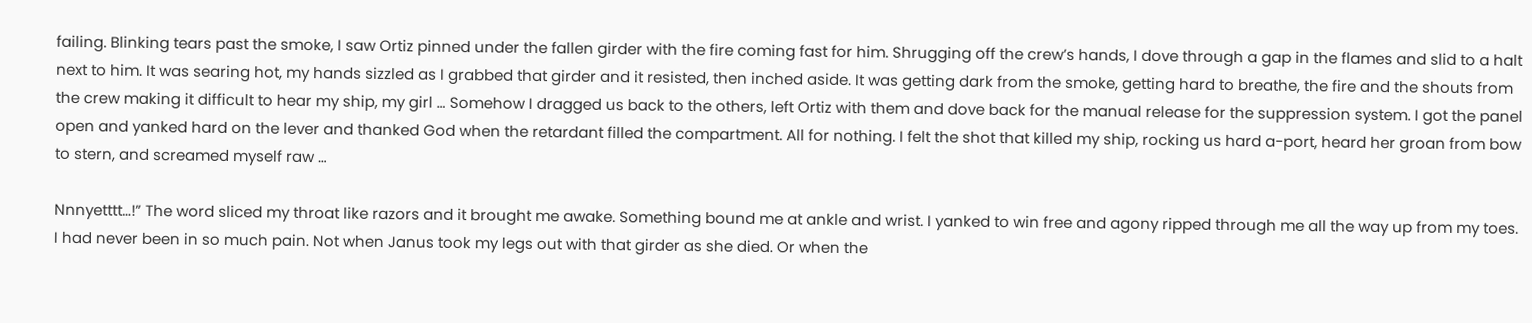failing. Blinking tears past the smoke, I saw Ortiz pinned under the fallen girder with the fire coming fast for him. Shrugging off the crew’s hands, I dove through a gap in the flames and slid to a halt next to him. It was searing hot, my hands sizzled as I grabbed that girder and it resisted, then inched aside. It was getting dark from the smoke, getting hard to breathe, the fire and the shouts from the crew making it difficult to hear my ship, my girl … Somehow I dragged us back to the others, left Ortiz with them and dove back for the manual release for the suppression system. I got the panel open and yanked hard on the lever and thanked God when the retardant filled the compartment. All for nothing. I felt the shot that killed my ship, rocking us hard a-port, heard her groan from bow to stern, and screamed myself raw …

Nnnyetttt…!” The word sliced my throat like razors and it brought me awake. Something bound me at ankle and wrist. I yanked to win free and agony ripped through me all the way up from my toes. I had never been in so much pain. Not when Janus took my legs out with that girder as she died. Or when the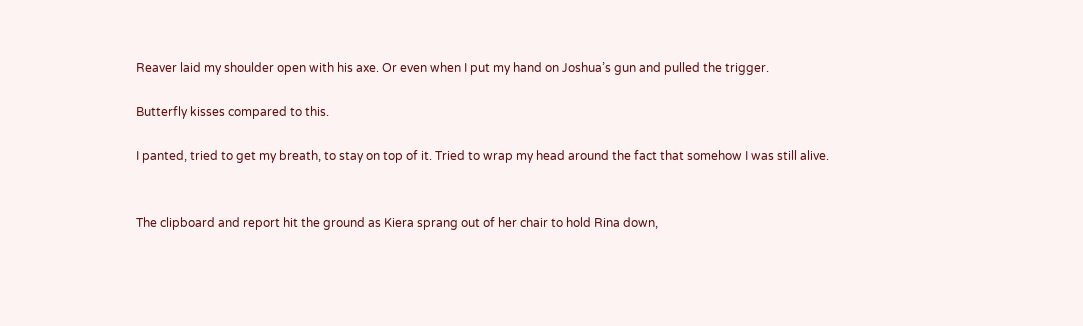Reaver laid my shoulder open with his axe. Or even when I put my hand on Joshua’s gun and pulled the trigger.

Butterfly kisses compared to this.

I panted, tried to get my breath, to stay on top of it. Tried to wrap my head around the fact that somehow I was still alive.


The clipboard and report hit the ground as Kiera sprang out of her chair to hold Rina down,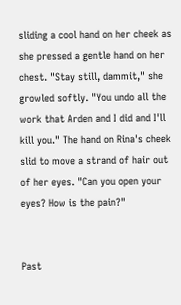sliding a cool hand on her cheek as she pressed a gentle hand on her chest. "Stay still, dammit," she growled softly. "You undo all the work that Arden and I did and I'll kill you." The hand on Rina's cheek slid to move a strand of hair out of her eyes. "Can you open your eyes? How is the pain?"


Past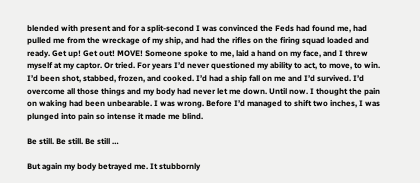blended with present and for a split-second I was convinced the Feds had found me, had pulled me from the wreckage of my ship, and had the rifles on the firing squad loaded and ready. Get up! Get out! MOVE! Someone spoke to me, laid a hand on my face, and I threw myself at my captor. Or tried. For years I’d never questioned my ability to act, to move, to win. I’d been shot, stabbed, frozen, and cooked. I’d had a ship fall on me and I’d survived. I’d overcome all those things and my body had never let me down. Until now. I thought the pain on waking had been unbearable. I was wrong. Before I’d managed to shift two inches, I was plunged into pain so intense it made me blind.

Be still. Be still. Be still …

But again my body betrayed me. It stubbornly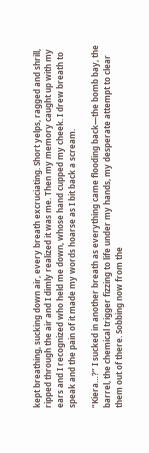kept breathing, sucking down air, every breath excruciating. Short yelps, ragged and shrill, ripped through the air and I dimly realized it was me. Then my memory caught up with my ears and I recognized who held me down, whose hand cupped my cheek. I drew breath to speak and the pain of it made my words hoarse as I bit back a scream.

“Kiera…?” I sucked in another breath as everything came flooding back—the bomb bay, the barrel, the chemical trigger fizzing to life under my hands, my desperate attempt to clear them out of there. Sobbing now from the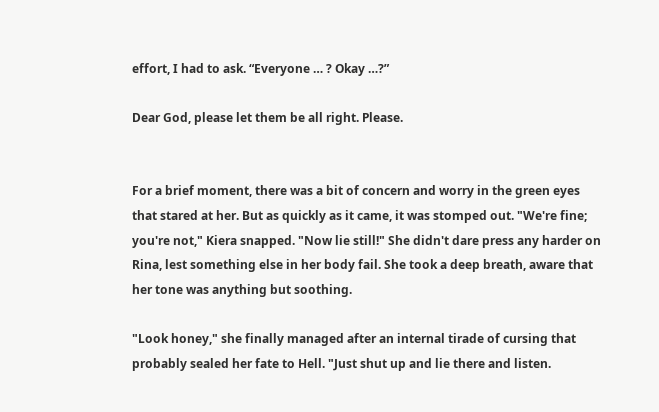effort, I had to ask. “Everyone … ? Okay …?”

Dear God, please let them be all right. Please.


For a brief moment, there was a bit of concern and worry in the green eyes that stared at her. But as quickly as it came, it was stomped out. "We're fine; you're not," Kiera snapped. "Now lie still!" She didn't dare press any harder on Rina, lest something else in her body fail. She took a deep breath, aware that her tone was anything but soothing.

"Look honey," she finally managed after an internal tirade of cursing that probably sealed her fate to Hell. "Just shut up and lie there and listen.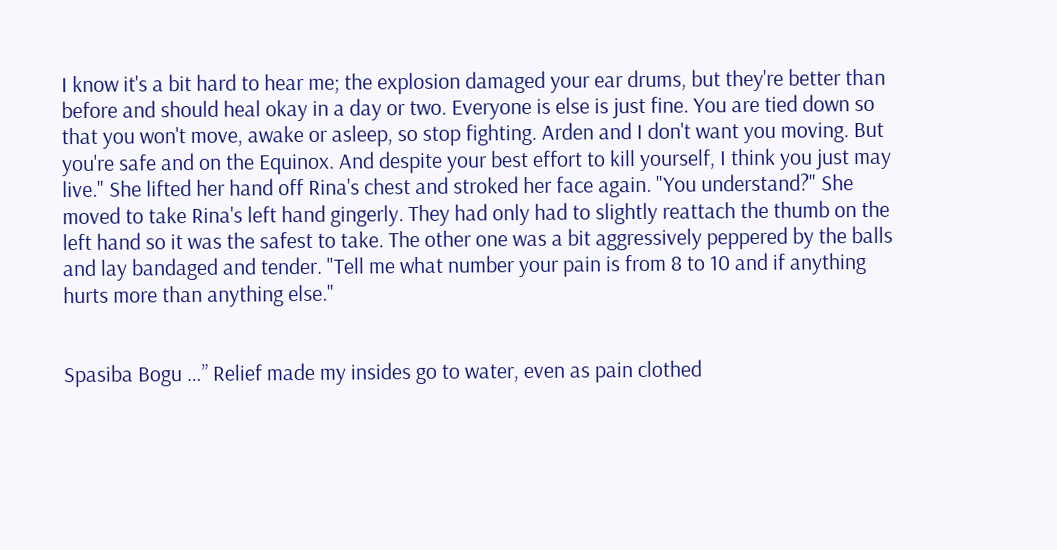I know it's a bit hard to hear me; the explosion damaged your ear drums, but they're better than before and should heal okay in a day or two. Everyone is else is just fine. You are tied down so that you won't move, awake or asleep, so stop fighting. Arden and I don't want you moving. But you're safe and on the Equinox. And despite your best effort to kill yourself, I think you just may live." She lifted her hand off Rina's chest and stroked her face again. "You understand?" She moved to take Rina's left hand gingerly. They had only had to slightly reattach the thumb on the left hand so it was the safest to take. The other one was a bit aggressively peppered by the balls and lay bandaged and tender. "Tell me what number your pain is from 8 to 10 and if anything hurts more than anything else."


Spasiba Bogu …” Relief made my insides go to water, even as pain clothed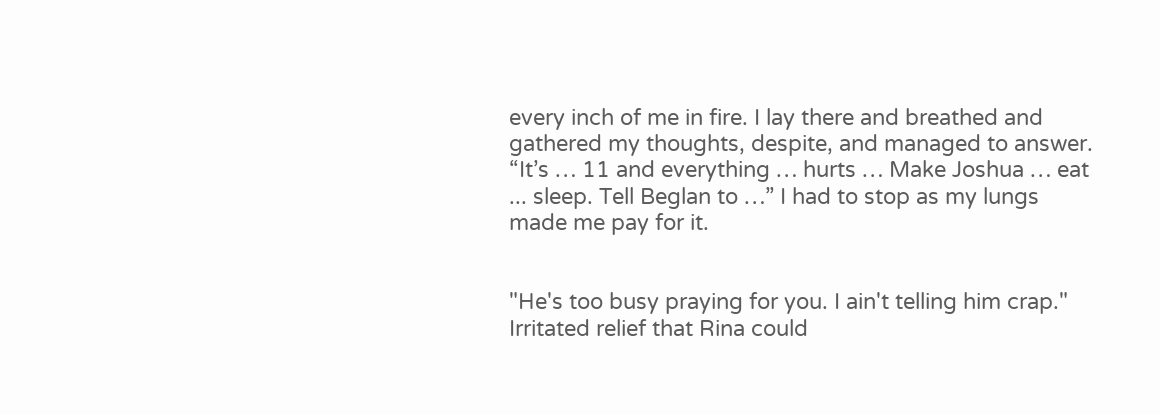every inch of me in fire. I lay there and breathed and gathered my thoughts, despite, and managed to answer. “It’s … 11 and everything … hurts … Make Joshua … eat ... sleep. Tell Beglan to …” I had to stop as my lungs made me pay for it.


"He's too busy praying for you. I ain't telling him crap." Irritated relief that Rina could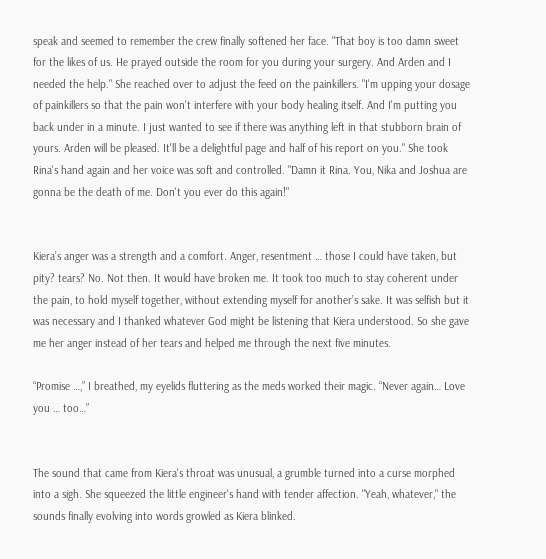speak and seemed to remember the crew finally softened her face. "That boy is too damn sweet for the likes of us. He prayed outside the room for you during your surgery. And Arden and I needed the help." She reached over to adjust the feed on the painkillers. "I'm upping your dosage of painkillers so that the pain won't interfere with your body healing itself. And I'm putting you back under in a minute. I just wanted to see if there was anything left in that stubborn brain of yours. Arden will be pleased. It'll be a delightful page and half of his report on you." She took Rina's hand again and her voice was soft and controlled. "Damn it Rina. You, Nika and Joshua are gonna be the death of me. Don't you ever do this again!"


Kiera’s anger was a strength and a comfort. Anger, resentment … those I could have taken, but pity? tears? No. Not then. It would have broken me. It took too much to stay coherent under the pain, to hold myself together, without extending myself for another’s sake. It was selfish but it was necessary and I thanked whatever God might be listening that Kiera understood. So she gave me her anger instead of her tears and helped me through the next five minutes.

“Promise …,” I breathed, my eyelids fluttering as the meds worked their magic. “Never again… Love you … too…”


The sound that came from Kiera's throat was unusual, a grumble turned into a curse morphed into a sigh. She squeezed the little engineer's hand with tender affection. "Yeah, whatever," the sounds finally evolving into words growled as Kiera blinked.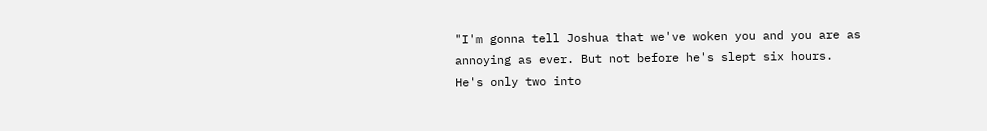"I'm gonna tell Joshua that we've woken you and you are as annoying as ever. But not before he's slept six hours. He's only two into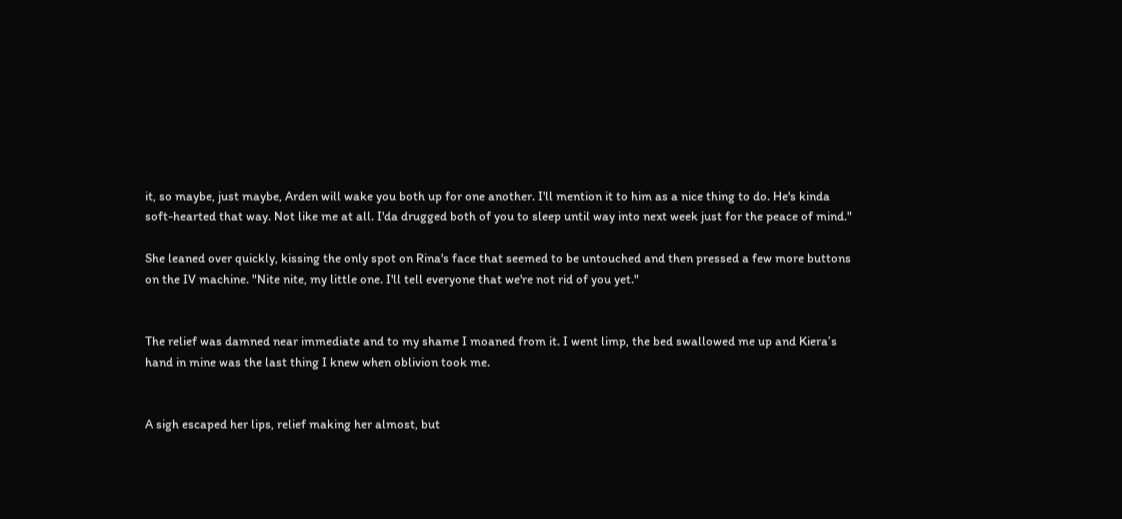it, so maybe, just maybe, Arden will wake you both up for one another. I'll mention it to him as a nice thing to do. He's kinda soft-hearted that way. Not like me at all. I'da drugged both of you to sleep until way into next week just for the peace of mind."

She leaned over quickly, kissing the only spot on Rina's face that seemed to be untouched and then pressed a few more buttons on the IV machine. "Nite nite, my little one. I'll tell everyone that we're not rid of you yet."


The relief was damned near immediate and to my shame I moaned from it. I went limp, the bed swallowed me up and Kiera’s hand in mine was the last thing I knew when oblivion took me.


A sigh escaped her lips, relief making her almost, but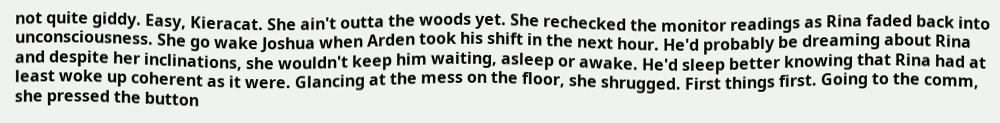not quite giddy. Easy, Kieracat. She ain't outta the woods yet. She rechecked the monitor readings as Rina faded back into unconsciousness. She go wake Joshua when Arden took his shift in the next hour. He'd probably be dreaming about Rina and despite her inclinations, she wouldn't keep him waiting, asleep or awake. He'd sleep better knowing that Rina had at least woke up coherent as it were. Glancing at the mess on the floor, she shrugged. First things first. Going to the comm, she pressed the button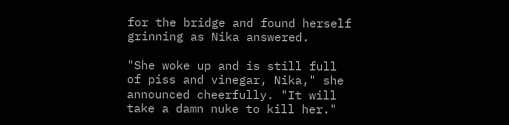for the bridge and found herself grinning as Nika answered.

"She woke up and is still full of piss and vinegar, Nika," she announced cheerfully. "It will take a damn nuke to kill her."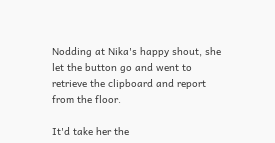Nodding at Nika's happy shout, she let the button go and went to retrieve the clipboard and report from the floor.

It'd take her the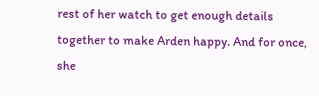rest of her watch to get enough details together to make Arden happy. And for once, she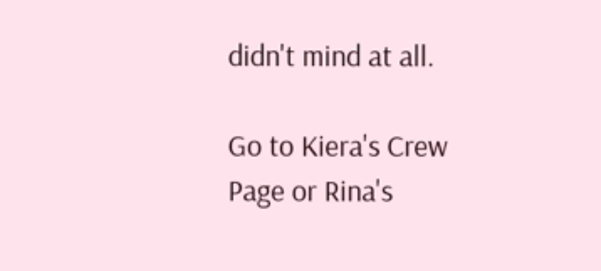didn't mind at all.

Go to Kiera's Crew Page or Rina's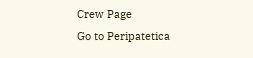Crew Page
Go to Peripatetica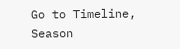Go to Timeline, Season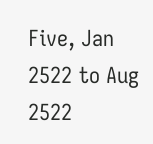Five, Jan 2522 to Aug 2522